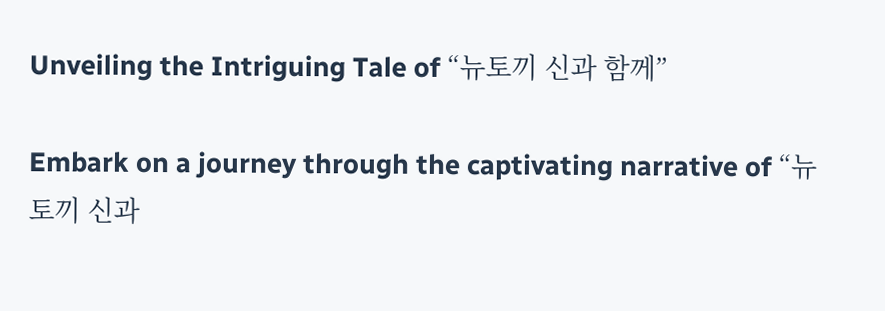Unveiling the Intriguing Tale of “뉴토끼 신과 함께”

Embark on a journey through the captivating narrative of “뉴토끼 신과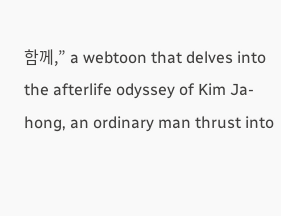함께,” a webtoon that delves into the afterlife odyssey of Kim Ja-hong, an ordinary man thrust into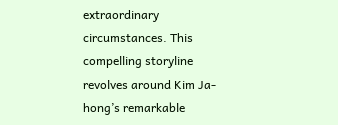extraordinary circumstances. This compelling storyline revolves around Kim Ja-hong’s remarkable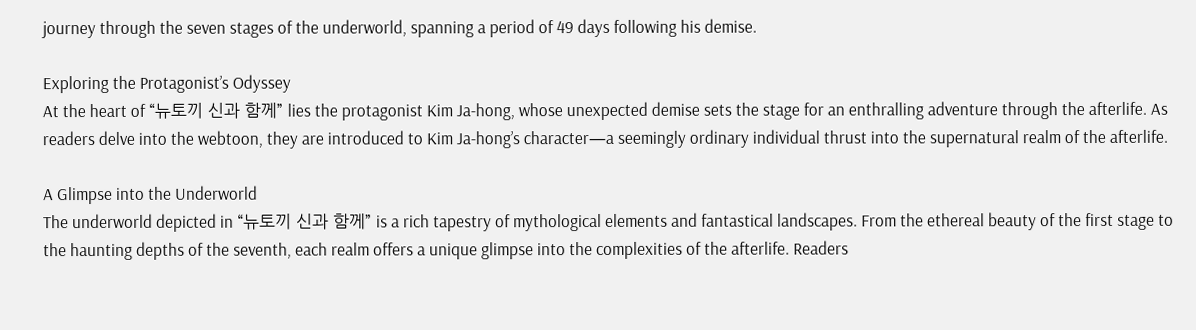journey through the seven stages of the underworld, spanning a period of 49 days following his demise.

Exploring the Protagonist’s Odyssey
At the heart of “뉴토끼 신과 함께” lies the protagonist Kim Ja-hong, whose unexpected demise sets the stage for an enthralling adventure through the afterlife. As readers delve into the webtoon, they are introduced to Kim Ja-hong’s character—a seemingly ordinary individual thrust into the supernatural realm of the afterlife.

A Glimpse into the Underworld
The underworld depicted in “뉴토끼 신과 함께” is a rich tapestry of mythological elements and fantastical landscapes. From the ethereal beauty of the first stage to the haunting depths of the seventh, each realm offers a unique glimpse into the complexities of the afterlife. Readers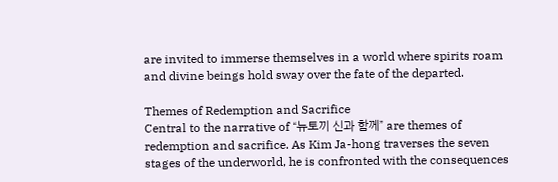are invited to immerse themselves in a world where spirits roam and divine beings hold sway over the fate of the departed.

Themes of Redemption and Sacrifice
Central to the narrative of “뉴토끼 신과 함께” are themes of redemption and sacrifice. As Kim Ja-hong traverses the seven stages of the underworld, he is confronted with the consequences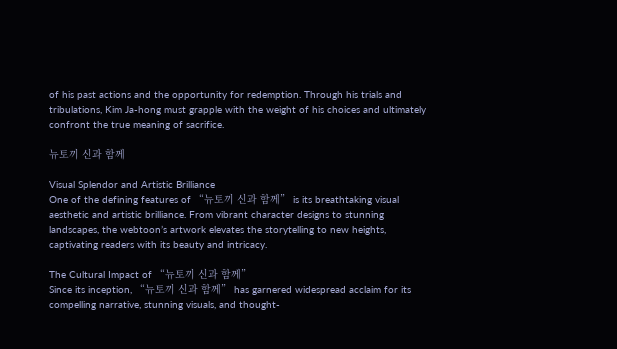of his past actions and the opportunity for redemption. Through his trials and tribulations, Kim Ja-hong must grapple with the weight of his choices and ultimately confront the true meaning of sacrifice.

뉴토끼 신과 함께

Visual Splendor and Artistic Brilliance
One of the defining features of “뉴토끼 신과 함께” is its breathtaking visual aesthetic and artistic brilliance. From vibrant character designs to stunning landscapes, the webtoon’s artwork elevates the storytelling to new heights, captivating readers with its beauty and intricacy.

The Cultural Impact of “뉴토끼 신과 함께”
Since its inception, “뉴토끼 신과 함께” has garnered widespread acclaim for its compelling narrative, stunning visuals, and thought-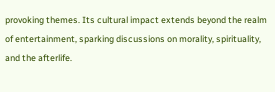provoking themes. Its cultural impact extends beyond the realm of entertainment, sparking discussions on morality, spirituality, and the afterlife.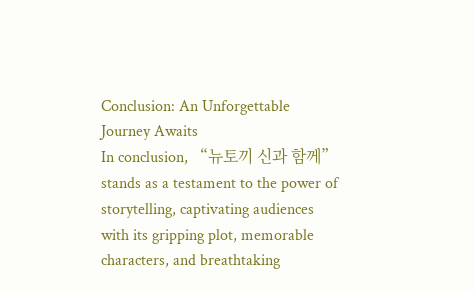Conclusion: An Unforgettable Journey Awaits
In conclusion, “뉴토끼 신과 함께” stands as a testament to the power of storytelling, captivating audiences with its gripping plot, memorable characters, and breathtaking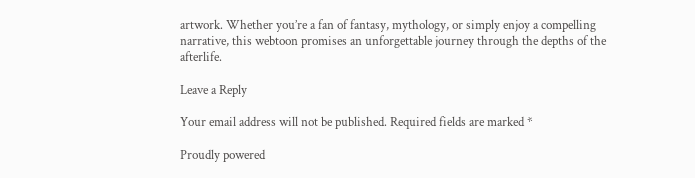artwork. Whether you’re a fan of fantasy, mythology, or simply enjoy a compelling narrative, this webtoon promises an unforgettable journey through the depths of the afterlife.

Leave a Reply

Your email address will not be published. Required fields are marked *

Proudly powered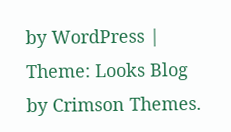by WordPress | Theme: Looks Blog by Crimson Themes.